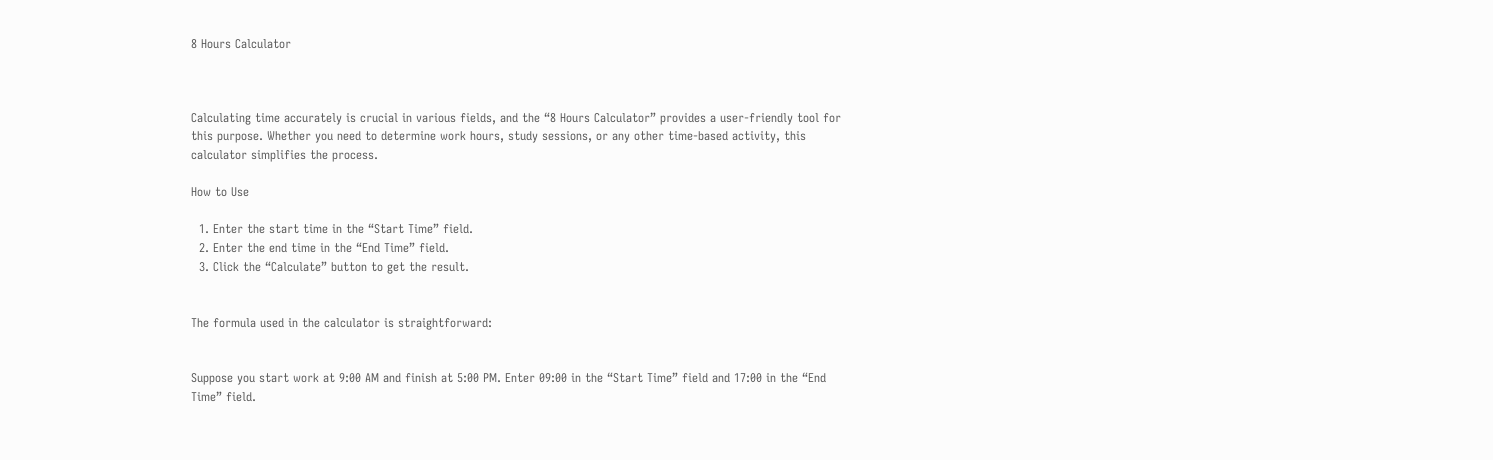8 Hours Calculator



Calculating time accurately is crucial in various fields, and the “8 Hours Calculator” provides a user-friendly tool for this purpose. Whether you need to determine work hours, study sessions, or any other time-based activity, this calculator simplifies the process.

How to Use

  1. Enter the start time in the “Start Time” field.
  2. Enter the end time in the “End Time” field.
  3. Click the “Calculate” button to get the result.


The formula used in the calculator is straightforward:


Suppose you start work at 9:00 AM and finish at 5:00 PM. Enter 09:00 in the “Start Time” field and 17:00 in the “End Time” field.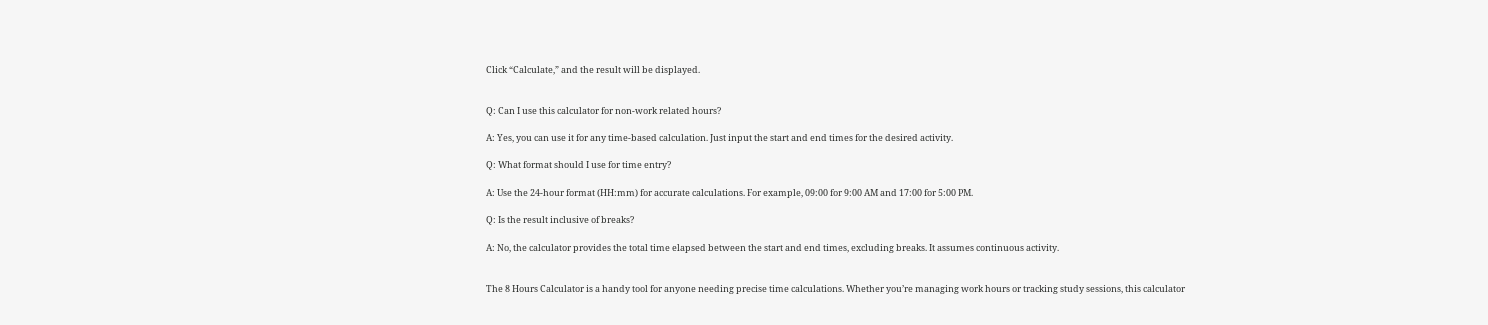Click “Calculate,” and the result will be displayed.


Q: Can I use this calculator for non-work related hours?

A: Yes, you can use it for any time-based calculation. Just input the start and end times for the desired activity.

Q: What format should I use for time entry?

A: Use the 24-hour format (HH:mm) for accurate calculations. For example, 09:00 for 9:00 AM and 17:00 for 5:00 PM.

Q: Is the result inclusive of breaks?

A: No, the calculator provides the total time elapsed between the start and end times, excluding breaks. It assumes continuous activity.


The 8 Hours Calculator is a handy tool for anyone needing precise time calculations. Whether you’re managing work hours or tracking study sessions, this calculator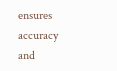ensures accuracy and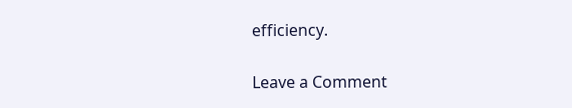efficiency.

Leave a Comment